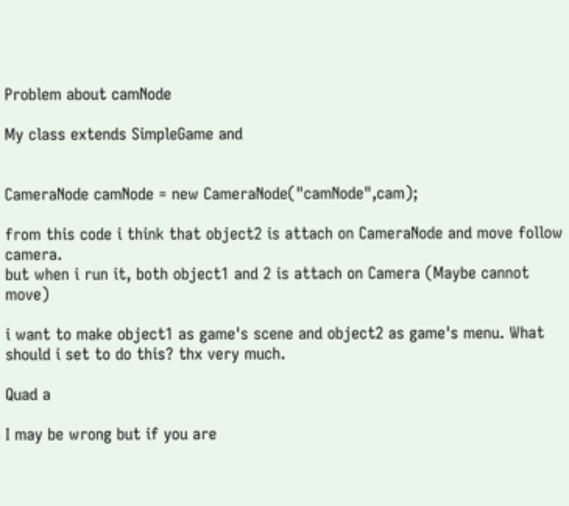Problem about camNode

My class extends SimpleGame and


CameraNode camNode = new CameraNode("camNode",cam);

from this code i think that object2 is attach on CameraNode and move follow camera.
but when i run it, both object1 and 2 is attach on Camera (Maybe cannot move)

i want to make object1 as game's scene and object2 as game's menu. What should i set to do this? thx very much.

Quad a

I may be wrong but if you are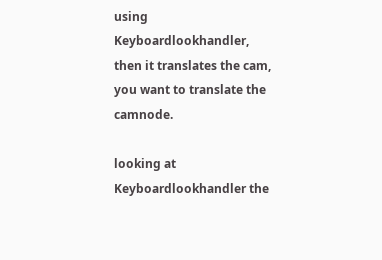using Keyboardlookhandler, then it translates the cam, you want to translate the camnode.

looking at Keyboardlookhandler the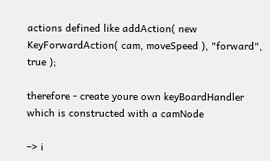actions defined like addAction( new KeyForwardAction( cam, moveSpeed ), "forward", true );

therefore - create youre own keyBoardHandler which is constructed with a camNode

–> i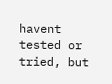havent tested or tried, but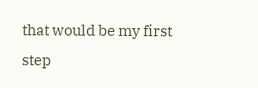that would be my first step